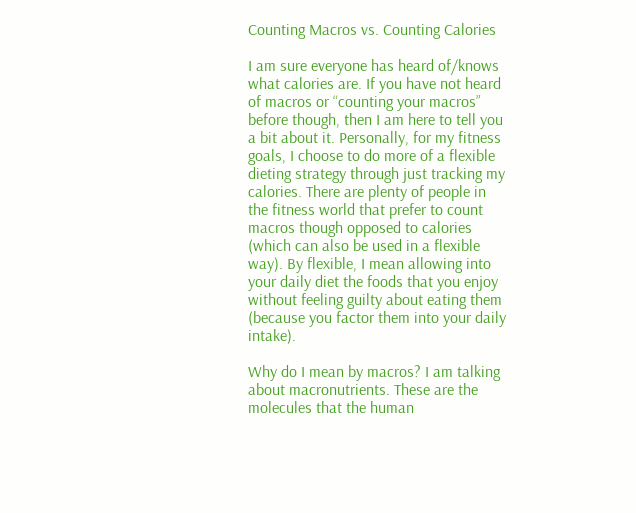Counting Macros vs. Counting Calories

I am sure everyone has heard of/knows what calories are. If you have not heard of macros or “counting your macros” before though, then I am here to tell you a bit about it. Personally, for my fitness goals, I choose to do more of a flexible dieting strategy through just tracking my calories. There are plenty of people in the fitness world that prefer to count macros though opposed to calories (which can also be used in a flexible way). By flexible, I mean allowing into your daily diet the foods that you enjoy without feeling guilty about eating them (because you factor them into your daily intake).

Why do I mean by macros? I am talking about macronutrients. These are the molecules that the human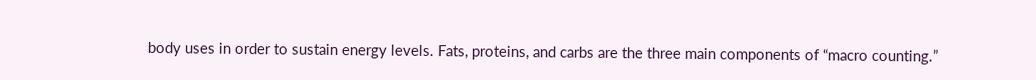body uses in order to sustain energy levels. Fats, proteins, and carbs are the three main components of “macro counting.”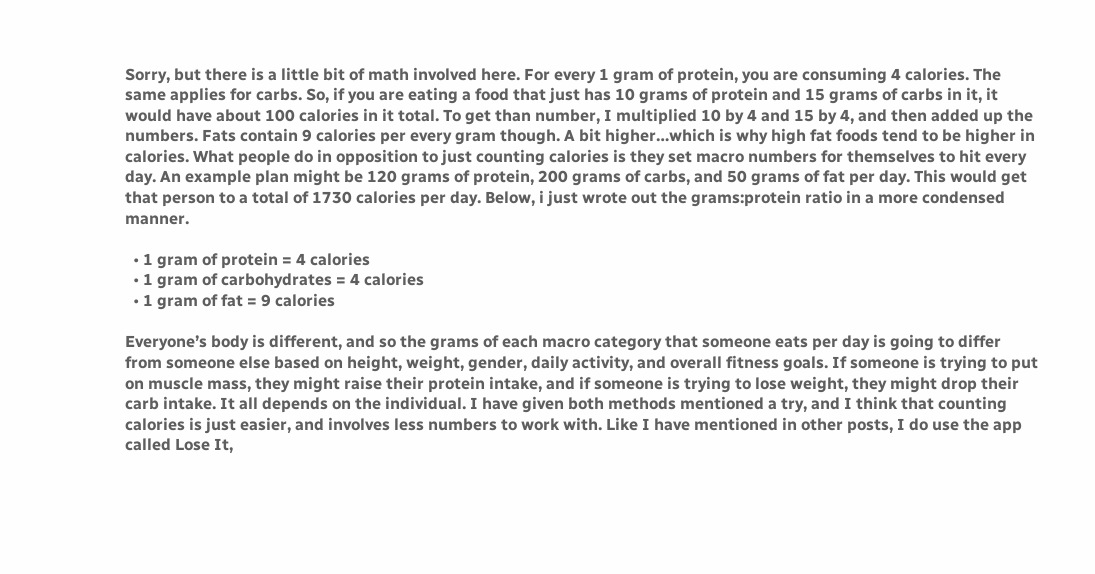Sorry, but there is a little bit of math involved here. For every 1 gram of protein, you are consuming 4 calories. The same applies for carbs. So, if you are eating a food that just has 10 grams of protein and 15 grams of carbs in it, it would have about 100 calories in it total. To get than number, I multiplied 10 by 4 and 15 by 4, and then added up the numbers. Fats contain 9 calories per every gram though. A bit higher…which is why high fat foods tend to be higher in calories. What people do in opposition to just counting calories is they set macro numbers for themselves to hit every day. An example plan might be 120 grams of protein, 200 grams of carbs, and 50 grams of fat per day. This would get that person to a total of 1730 calories per day. Below, i just wrote out the grams:protein ratio in a more condensed manner.

  • 1 gram of protein = 4 calories
  • 1 gram of carbohydrates = 4 calories
  • 1 gram of fat = 9 calories

Everyone’s body is different, and so the grams of each macro category that someone eats per day is going to differ from someone else based on height, weight, gender, daily activity, and overall fitness goals. If someone is trying to put on muscle mass, they might raise their protein intake, and if someone is trying to lose weight, they might drop their carb intake. It all depends on the individual. I have given both methods mentioned a try, and I think that counting calories is just easier, and involves less numbers to work with. Like I have mentioned in other posts, I do use the app called Lose It,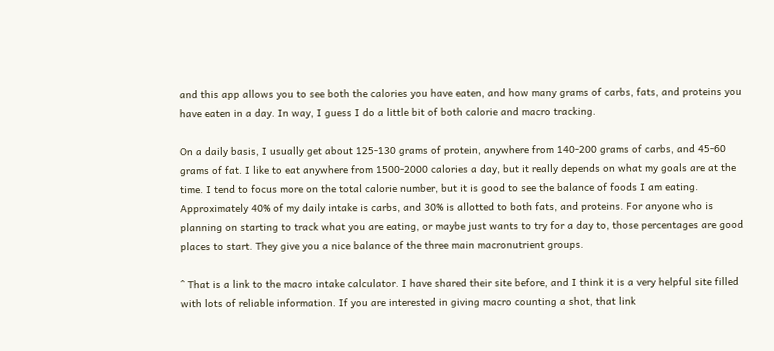and this app allows you to see both the calories you have eaten, and how many grams of carbs, fats, and proteins you have eaten in a day. In way, I guess I do a little bit of both calorie and macro tracking.

On a daily basis, I usually get about 125-130 grams of protein, anywhere from 140-200 grams of carbs, and 45-60 grams of fat. I like to eat anywhere from 1500-2000 calories a day, but it really depends on what my goals are at the time. I tend to focus more on the total calorie number, but it is good to see the balance of foods I am eating. Approximately 40% of my daily intake is carbs, and 30% is allotted to both fats, and proteins. For anyone who is planning on starting to track what you are eating, or maybe just wants to try for a day to, those percentages are good places to start. They give you a nice balance of the three main macronutrient groups.

^ That is a link to the macro intake calculator. I have shared their site before, and I think it is a very helpful site filled with lots of reliable information. If you are interested in giving macro counting a shot, that link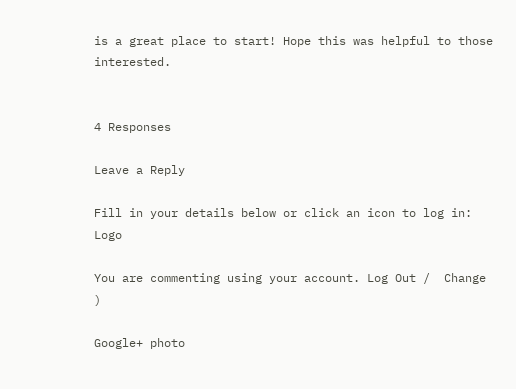is a great place to start! Hope this was helpful to those interested.


4 Responses

Leave a Reply

Fill in your details below or click an icon to log in: Logo

You are commenting using your account. Log Out /  Change )

Google+ photo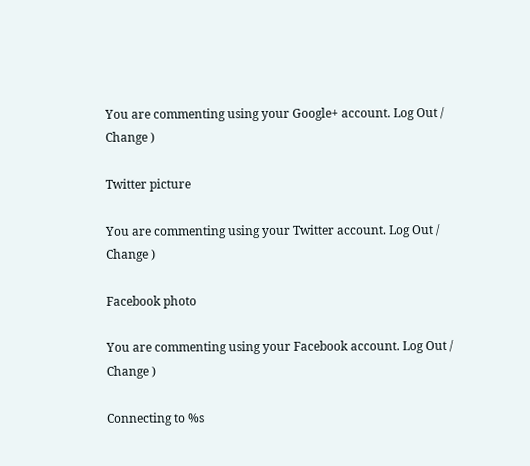You are commenting using your Google+ account. Log Out /  Change )

Twitter picture

You are commenting using your Twitter account. Log Out /  Change )

Facebook photo

You are commenting using your Facebook account. Log Out /  Change )

Connecting to %s